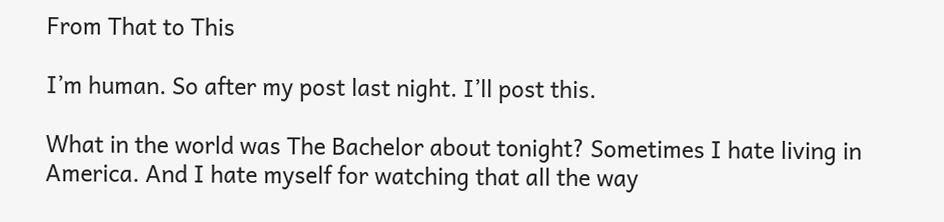From That to This

I’m human. So after my post last night. I’ll post this.

What in the world was The Bachelor about tonight? Sometimes I hate living in America. And I hate myself for watching that all the way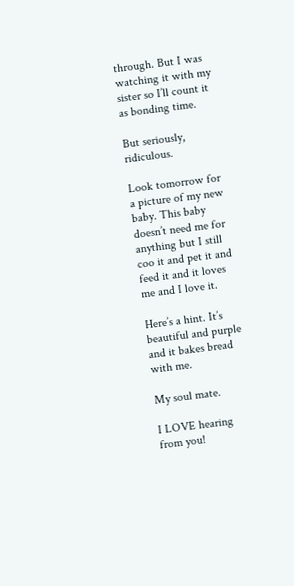through. But I was watching it with my sister so I’ll count it as bonding time.

But seriously, ridiculous.

Look tomorrow for a picture of my new baby. This baby doesn’t need me for anything but I still coo it and pet it and feed it and it loves me and I love it.

Here’s a hint. It’s beautiful and purple and it bakes bread with me.

My soul mate.

I LOVE hearing from you!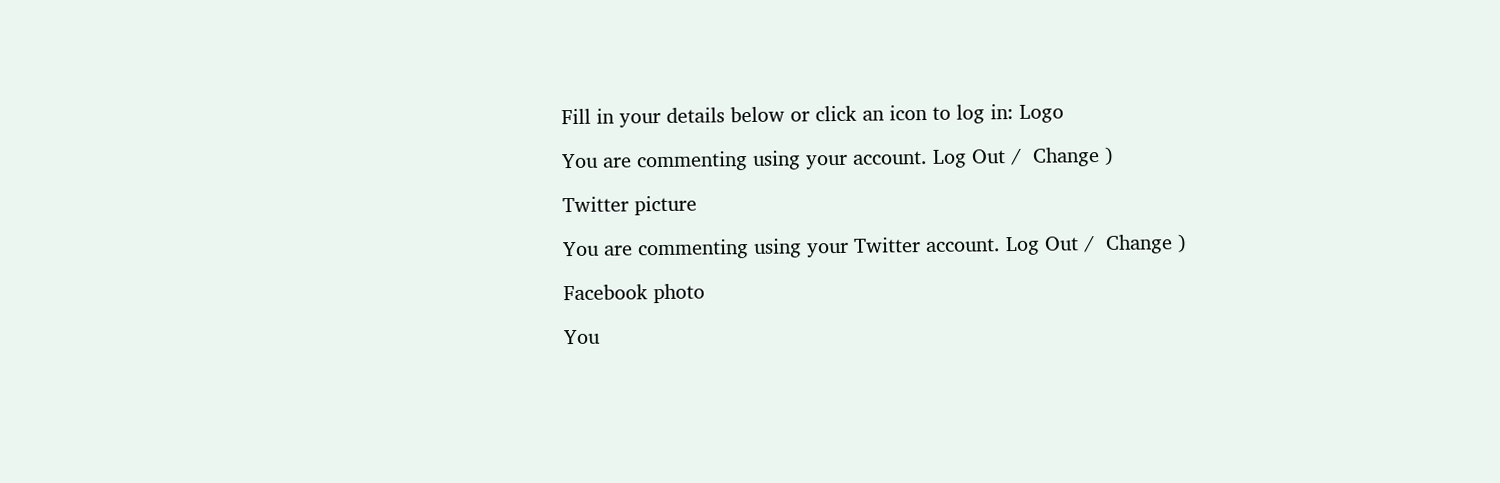Fill in your details below or click an icon to log in: Logo

You are commenting using your account. Log Out /  Change )

Twitter picture

You are commenting using your Twitter account. Log Out /  Change )

Facebook photo

You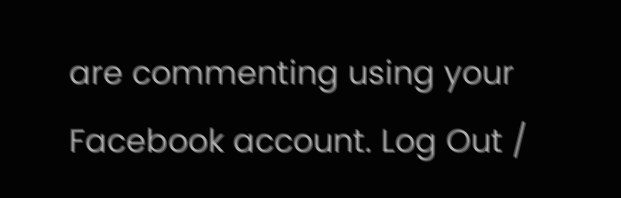are commenting using your Facebook account. Log Out /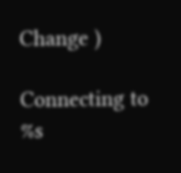Change )

Connecting to %s